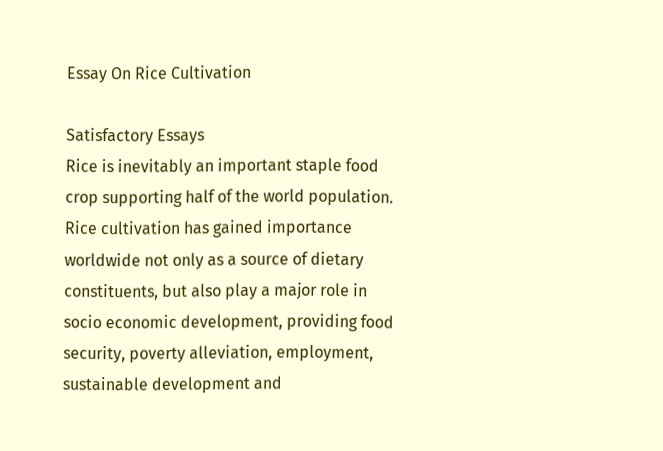Essay On Rice Cultivation

Satisfactory Essays
Rice is inevitably an important staple food crop supporting half of the world population. Rice cultivation has gained importance worldwide not only as a source of dietary constituents, but also play a major role in socio economic development, providing food security, poverty alleviation, employment, sustainable development and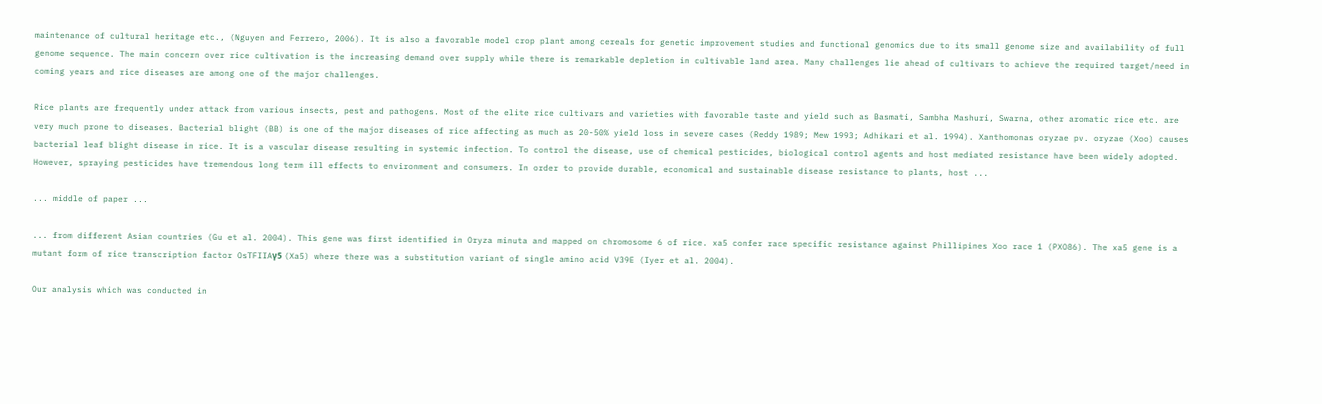maintenance of cultural heritage etc., (Nguyen and Ferrero, 2006). It is also a favorable model crop plant among cereals for genetic improvement studies and functional genomics due to its small genome size and availability of full genome sequence. The main concern over rice cultivation is the increasing demand over supply while there is remarkable depletion in cultivable land area. Many challenges lie ahead of cultivars to achieve the required target/need in coming years and rice diseases are among one of the major challenges.

Rice plants are frequently under attack from various insects, pest and pathogens. Most of the elite rice cultivars and varieties with favorable taste and yield such as Basmati, Sambha Mashuri, Swarna, other aromatic rice etc. are very much prone to diseases. Bacterial blight (BB) is one of the major diseases of rice affecting as much as 20-50% yield loss in severe cases (Reddy 1989; Mew 1993; Adhikari et al. 1994). Xanthomonas oryzae pv. oryzae (Xoo) causes bacterial leaf blight disease in rice. It is a vascular disease resulting in systemic infection. To control the disease, use of chemical pesticides, biological control agents and host mediated resistance have been widely adopted. However, spraying pesticides have tremendous long term ill effects to environment and consumers. In order to provide durable, economical and sustainable disease resistance to plants, host ...

... middle of paper ...

... from different Asian countries (Gu et al. 2004). This gene was first identified in Oryza minuta and mapped on chromosome 6 of rice. xa5 confer race specific resistance against Phillipines Xoo race 1 (PXO86). The xa5 gene is a mutant form of rice transcription factor OsTFIIAγ5 (Xa5) where there was a substitution variant of single amino acid V39E (Iyer et al. 2004).

Our analysis which was conducted in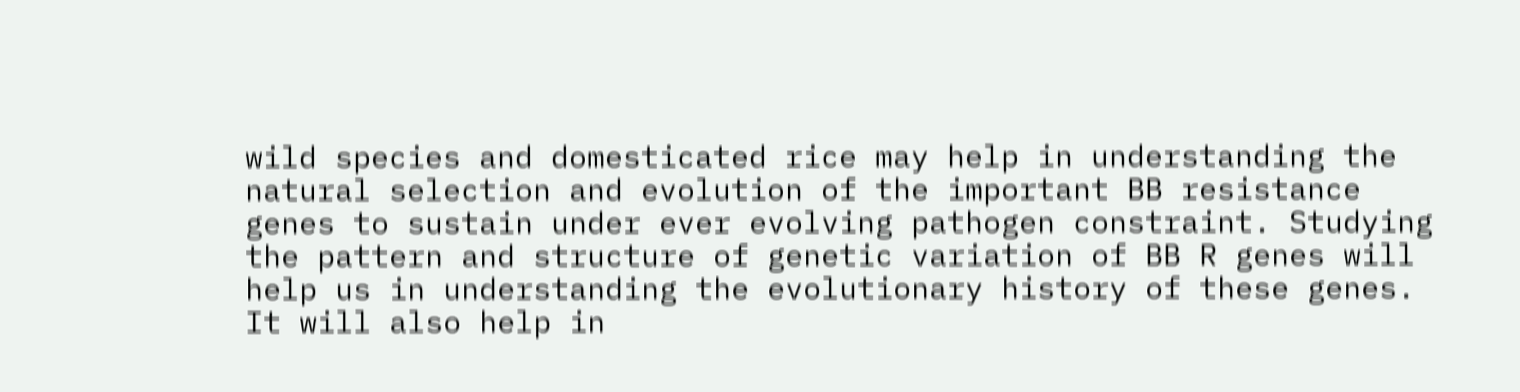wild species and domesticated rice may help in understanding the natural selection and evolution of the important BB resistance genes to sustain under ever evolving pathogen constraint. Studying the pattern and structure of genetic variation of BB R genes will help us in understanding the evolutionary history of these genes. It will also help in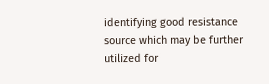identifying good resistance source which may be further utilized for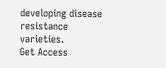developing disease resistance varieties.
Get Access